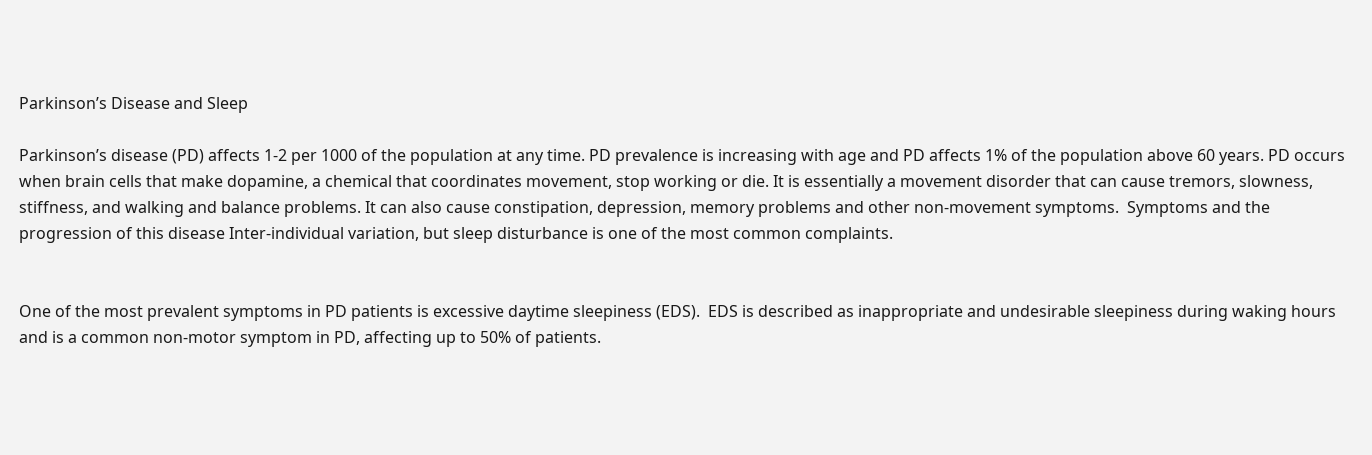Parkinson’s Disease and Sleep

Parkinson’s disease (PD) affects 1-2 per 1000 of the population at any time. PD prevalence is increasing with age and PD affects 1% of the population above 60 years. PD occurs when brain cells that make dopamine, a chemical that coordinates movement, stop working or die. It is essentially a movement disorder that can cause tremors, slowness, stiffness, and walking and balance problems. It can also cause constipation, depression, memory problems and other non-movement symptoms.  Symptoms and the progression of this disease Inter-individual variation, but sleep disturbance is one of the most common complaints.


One of the most prevalent symptoms in PD patients is excessive daytime sleepiness (EDS).  EDS is described as inappropriate and undesirable sleepiness during waking hours and is a common non-motor symptom in PD, affecting up to 50% of patients.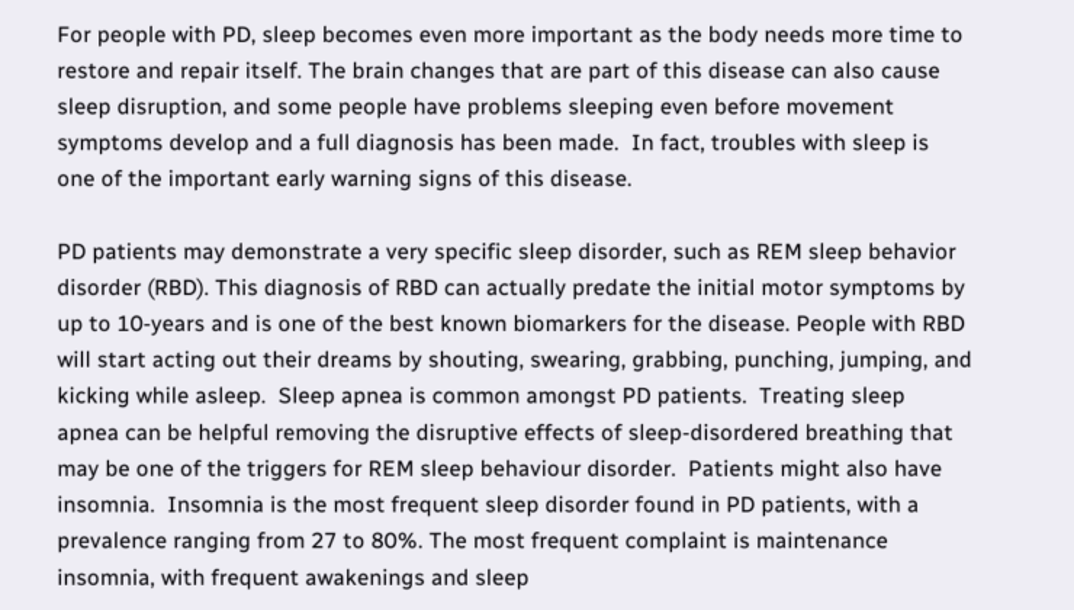For people with PD, sleep becomes even more important as the body needs more time to restore and repair itself. The brain changes that are part of this disease can also cause sleep disruption, and some people have problems sleeping even before movement symptoms develop and a full diagnosis has been made.  In fact, troubles with sleep is one of the important early warning signs of this disease.

PD patients may demonstrate a very specific sleep disorder, such as REM sleep behavior disorder (RBD). This diagnosis of RBD can actually predate the initial motor symptoms by up to 10-years and is one of the best known biomarkers for the disease. People with RBD will start acting out their dreams by shouting, swearing, grabbing, punching, jumping, and kicking while asleep.  Sleep apnea is common amongst PD patients.  Treating sleep apnea can be helpful removing the disruptive effects of sleep-disordered breathing that may be one of the triggers for REM sleep behaviour disorder.  Patients might also have insomnia.  Insomnia is the most frequent sleep disorder found in PD patients, with a prevalence ranging from 27 to 80%. The most frequent complaint is maintenance insomnia, with frequent awakenings and sleep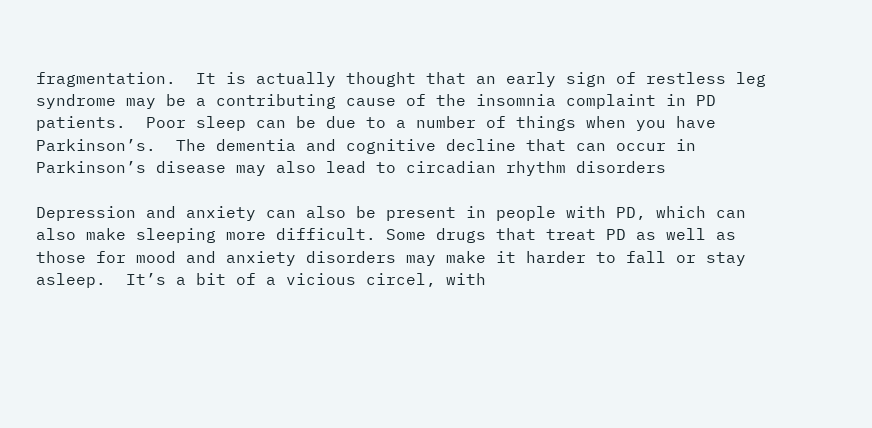fragmentation.  It is actually thought that an early sign of restless leg syndrome may be a contributing cause of the insomnia complaint in PD patients.  Poor sleep can be due to a number of things when you have Parkinson’s.  The dementia and cognitive decline that can occur in Parkinson’s disease may also lead to circadian rhythm disorders

Depression and anxiety can also be present in people with PD, which can also make sleeping more difficult. Some drugs that treat PD as well as those for mood and anxiety disorders may make it harder to fall or stay asleep.  It’s a bit of a vicious circel, with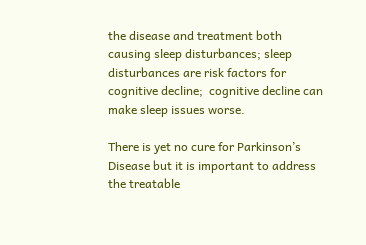the disease and treatment both causing sleep disturbances; sleep disturbances are risk factors for cognitive decline;  cognitive decline can make sleep issues worse.

There is yet no cure for Parkinson’s Disease but it is important to address the treatable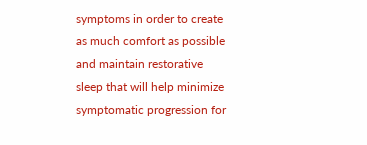symptoms in order to create as much comfort as possible and maintain restorative sleep that will help minimize symptomatic progression for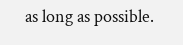as long as possible.